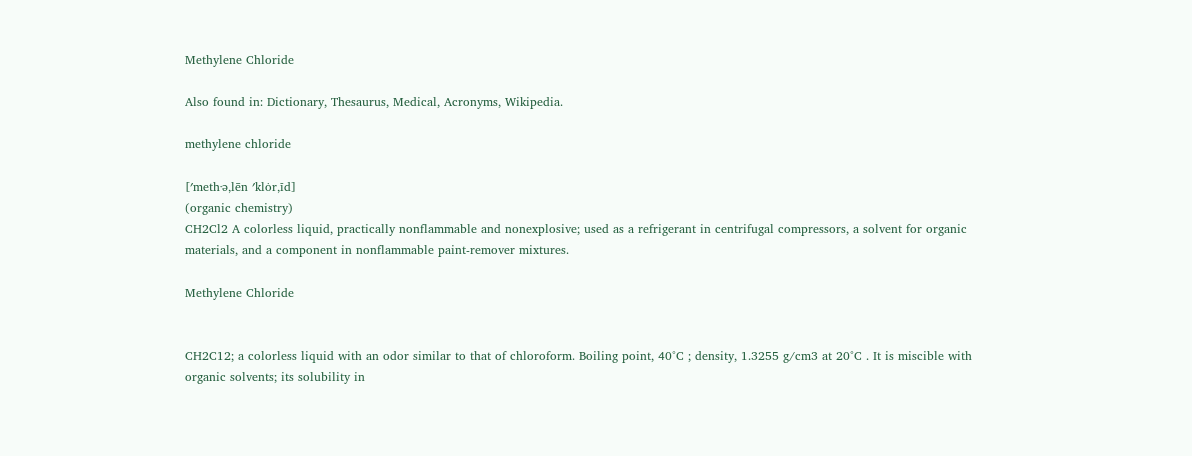Methylene Chloride

Also found in: Dictionary, Thesaurus, Medical, Acronyms, Wikipedia.

methylene chloride

[′meth·ə‚lēn ′klȯr‚īd]
(organic chemistry)
CH2Cl2 A colorless liquid, practically nonflammable and nonexplosive; used as a refrigerant in centrifugal compressors, a solvent for organic materials, and a component in nonflammable paint-remover mixtures.

Methylene Chloride


CH2C12; a colorless liquid with an odor similar to that of chloroform. Boiling point, 40°C ; density, 1.3255 g/cm3 at 20°C . It is miscible with organic solvents; its solubility in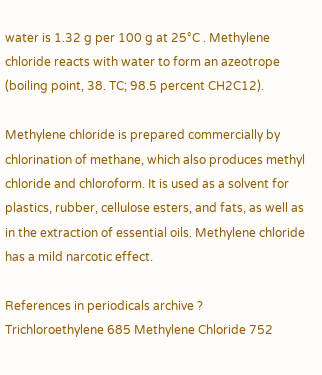water is 1.32 g per 100 g at 25°C . Methylene chloride reacts with water to form an azeotrope (boiling point, 38. TC; 98.5 percent CH2C12).

Methylene chloride is prepared commercially by chlorination of methane, which also produces methyl chloride and chloroform. It is used as a solvent for plastics, rubber, cellulose esters, and fats, as well as in the extraction of essential oils. Methylene chloride has a mild narcotic effect.

References in periodicals archive ?
Trichloroethylene 685 Methylene Chloride 752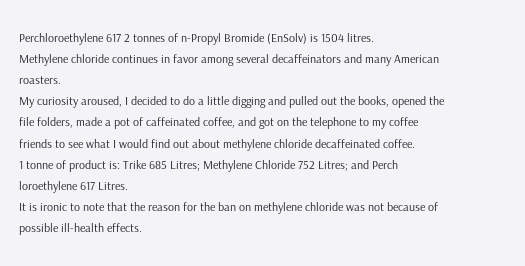Perchloroethylene 617 2 tonnes of n-Propyl Bromide (EnSolv) is 1504 litres.
Methylene chloride continues in favor among several decaffeinators and many American roasters.
My curiosity aroused, I decided to do a little digging and pulled out the books, opened the file folders, made a pot of caffeinated coffee, and got on the telephone to my coffee friends to see what I would find out about methylene chloride decaffeinated coffee.
1 tonne of product is: Trike 685 Litres; Methylene Chloride 752 Litres; and Perch loroethylene 617 Litres.
It is ironic to note that the reason for the ban on methylene chloride was not because of possible ill-health effects.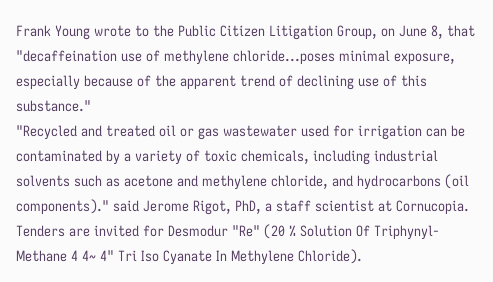Frank Young wrote to the Public Citizen Litigation Group, on June 8, that "decaffeination use of methylene chloride...poses minimal exposure, especially because of the apparent trend of declining use of this substance."
"Recycled and treated oil or gas wastewater used for irrigation can be contaminated by a variety of toxic chemicals, including industrial solvents such as acetone and methylene chloride, and hydrocarbons (oil components)." said Jerome Rigot, PhD, a staff scientist at Cornucopia.
Tenders are invited for Desmodur "Re" (20 % Solution Of Triphynyl-Methane 4 4~ 4" Tri Iso Cyanate In Methylene Chloride).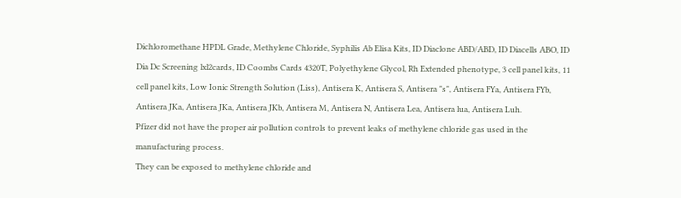Dichloromethane HPDL Grade, Methylene Chloride, Syphilis Ab Elisa Kits, ID Diaclone ABD/ABD, ID Diacells ABO, ID Dia Dc Screening lxl2cards, ID Coombs Cards 4320T, Polyethylene Glycol, Rh Extended phenotype, 3 cell panel kits, 11 cell panel kits, Low Ionic Strength Solution (Liss), Antisera K, Antisera S, Antisera "s", Antisera FYa, Antisera FYb, Antisera JKa, Antisera JKa, Antisera JKb, Antisera M, Antisera N, Antisera Lea, Antisera lua, Antisera Luh.
Pfizer did not have the proper air pollution controls to prevent leaks of methylene chloride gas used in the manufacturing process.
They can be exposed to methylene chloride and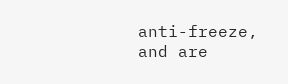anti-freeze, and are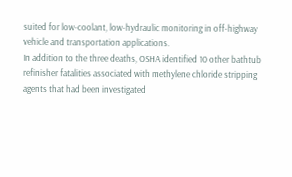suited for low-coolant, low-hydraulic monitoring in off-highway vehicle and transportation applications.
In addition to the three deaths, OSHA identified 10 other bathtub refinisher fatalities associated with methylene chloride stripping agents that had been investigated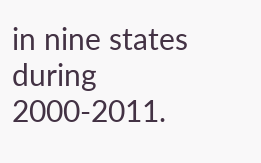in nine states during 2000-2011.